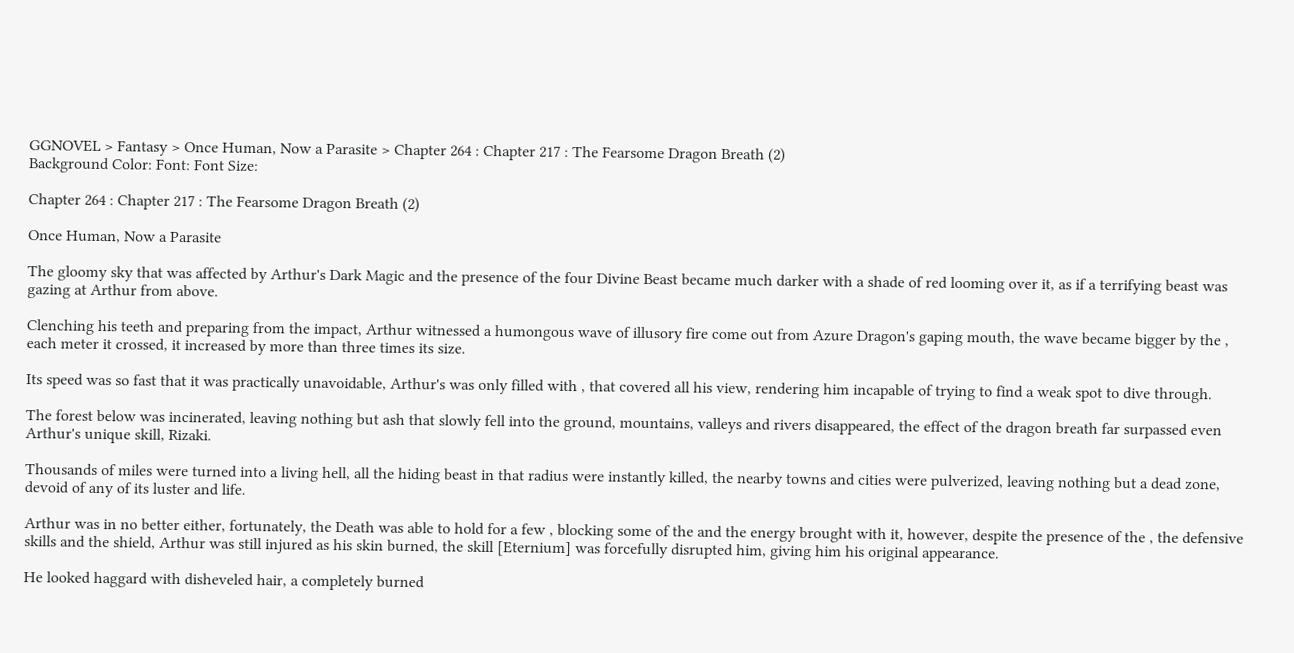GGNOVEL > Fantasy > Once Human, Now a Parasite > Chapter 264 : Chapter 217 : The Fearsome Dragon Breath (2)
Background Color: Font: Font Size:

Chapter 264 : Chapter 217 : The Fearsome Dragon Breath (2)

Once Human, Now a Parasite

The gloomy sky that was affected by Arthur's Dark Magic and the presence of the four Divine Beast became much darker with a shade of red looming over it, as if a terrifying beast was gazing at Arthur from above.

Clenching his teeth and preparing from the impact, Arthur witnessed a humongous wave of illusory fire come out from Azure Dragon's gaping mouth, the wave became bigger by the , each meter it crossed, it increased by more than three times its size.

Its speed was so fast that it was practically unavoidable, Arthur's was only filled with , that covered all his view, rendering him incapable of trying to find a weak spot to dive through.

The forest below was incinerated, leaving nothing but ash that slowly fell into the ground, mountains, valleys and rivers disappeared, the effect of the dragon breath far surpassed even Arthur's unique skill, Rizaki.

Thousands of miles were turned into a living hell, all the hiding beast in that radius were instantly killed, the nearby towns and cities were pulverized, leaving nothing but a dead zone, devoid of any of its luster and life.

Arthur was in no better either, fortunately, the Death was able to hold for a few , blocking some of the and the energy brought with it, however, despite the presence of the , the defensive skills and the shield, Arthur was still injured as his skin burned, the skill [Eternium] was forcefully disrupted him, giving him his original appearance.

He looked haggard with disheveled hair, a completely burned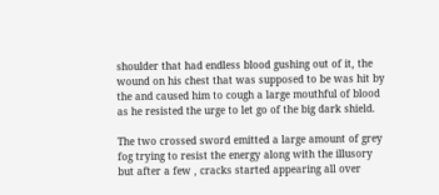shoulder that had endless blood gushing out of it, the wound on his chest that was supposed to be was hit by the and caused him to cough a large mouthful of blood as he resisted the urge to let go of the big dark shield.

The two crossed sword emitted a large amount of grey fog trying to resist the energy along with the illusory but after a few , cracks started appearing all over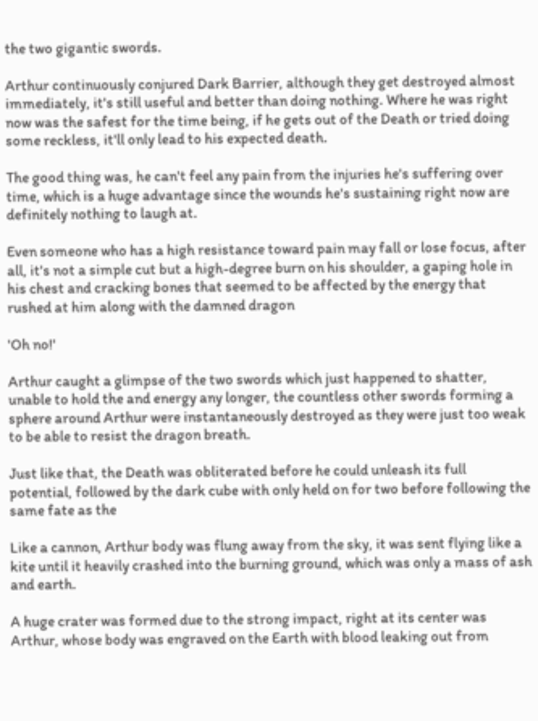the two gigantic swords.

Arthur continuously conjured Dark Barrier, although they get destroyed almost immediately, it's still useful and better than doing nothing. Where he was right now was the safest for the time being, if he gets out of the Death or tried doing some reckless, it'll only lead to his expected death.

The good thing was, he can't feel any pain from the injuries he's suffering over time, which is a huge advantage since the wounds he's sustaining right now are definitely nothing to laugh at.

Even someone who has a high resistance toward pain may fall or lose focus, after all, it's not a simple cut but a high-degree burn on his shoulder, a gaping hole in his chest and cracking bones that seemed to be affected by the energy that rushed at him along with the damned dragon

'Oh no!'

Arthur caught a glimpse of the two swords which just happened to shatter, unable to hold the and energy any longer, the countless other swords forming a sphere around Arthur were instantaneously destroyed as they were just too weak to be able to resist the dragon breath.

Just like that, the Death was obliterated before he could unleash its full potential, followed by the dark cube with only held on for two before following the same fate as the

Like a cannon, Arthur body was flung away from the sky, it was sent flying like a kite until it heavily crashed into the burning ground, which was only a mass of ash and earth.

A huge crater was formed due to the strong impact, right at its center was Arthur, whose body was engraved on the Earth with blood leaking out from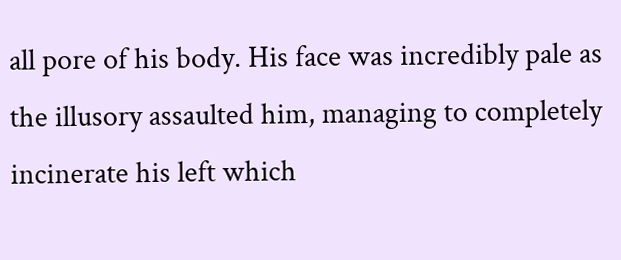all pore of his body. His face was incredibly pale as the illusory assaulted him, managing to completely incinerate his left which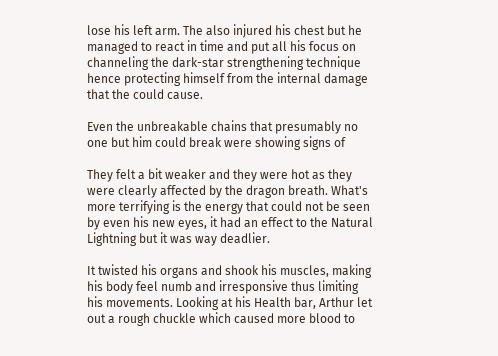lose his left arm. The also injured his chest but he managed to react in time and put all his focus on channeling the dark-star strengthening technique hence protecting himself from the internal damage that the could cause.

Even the unbreakable chains that presumably no one but him could break were showing signs of

They felt a bit weaker and they were hot as they were clearly affected by the dragon breath. What's more terrifying is the energy that could not be seen by even his new eyes, it had an effect to the Natural Lightning but it was way deadlier.

It twisted his organs and shook his muscles, making his body feel numb and irresponsive thus limiting his movements. Looking at his Health bar, Arthur let out a rough chuckle which caused more blood to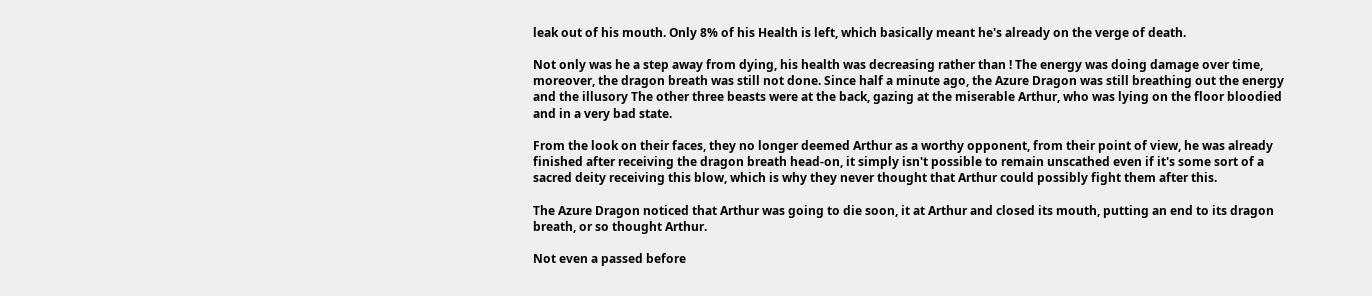leak out of his mouth. Only 8% of his Health is left, which basically meant he's already on the verge of death.

Not only was he a step away from dying, his health was decreasing rather than ! The energy was doing damage over time, moreover, the dragon breath was still not done. Since half a minute ago, the Azure Dragon was still breathing out the energy and the illusory The other three beasts were at the back, gazing at the miserable Arthur, who was lying on the floor bloodied and in a very bad state.

From the look on their faces, they no longer deemed Arthur as a worthy opponent, from their point of view, he was already finished after receiving the dragon breath head-on, it simply isn't possible to remain unscathed even if it's some sort of a sacred deity receiving this blow, which is why they never thought that Arthur could possibly fight them after this.

The Azure Dragon noticed that Arthur was going to die soon, it at Arthur and closed its mouth, putting an end to its dragon breath, or so thought Arthur.

Not even a passed before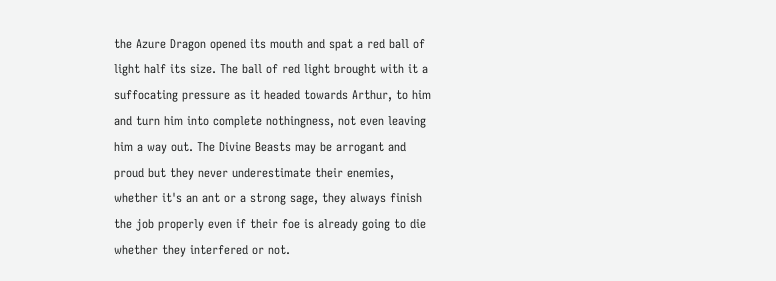the Azure Dragon opened its mouth and spat a red ball of light half its size. The ball of red light brought with it a suffocating pressure as it headed towards Arthur, to him and turn him into complete nothingness, not even leaving him a way out. The Divine Beasts may be arrogant and proud but they never underestimate their enemies, whether it's an ant or a strong sage, they always finish the job properly even if their foe is already going to die whether they interfered or not.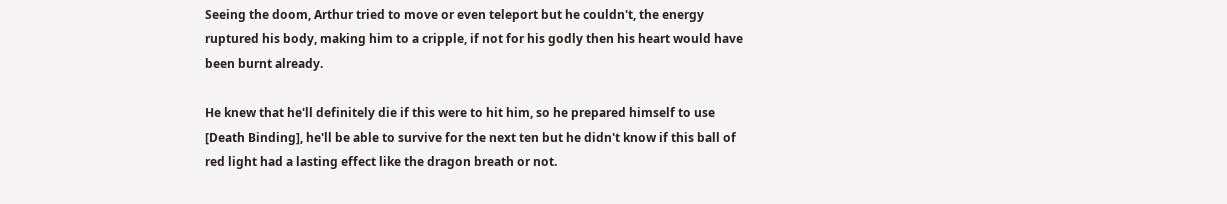Seeing the doom, Arthur tried to move or even teleport but he couldn't, the energy ruptured his body, making him to a cripple, if not for his godly then his heart would have been burnt already.

He knew that he'll definitely die if this were to hit him, so he prepared himself to use [Death Binding], he'll be able to survive for the next ten but he didn't know if this ball of red light had a lasting effect like the dragon breath or not.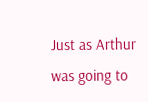Just as Arthur was going to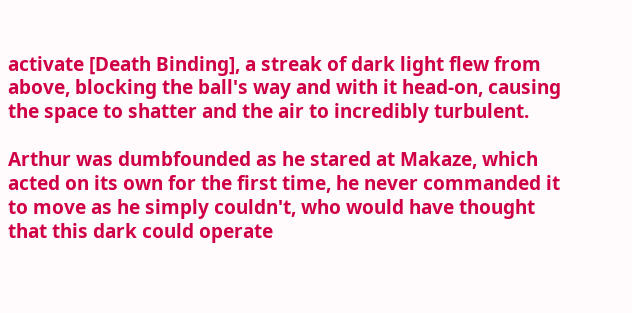activate [Death Binding], a streak of dark light flew from above, blocking the ball's way and with it head-on, causing the space to shatter and the air to incredibly turbulent.

Arthur was dumbfounded as he stared at Makaze, which acted on its own for the first time, he never commanded it to move as he simply couldn't, who would have thought that this dark could operate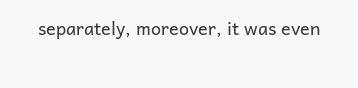separately, moreover, it was even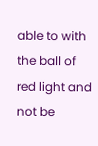able to with the ball of red light and not be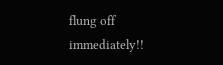flung off immediately!!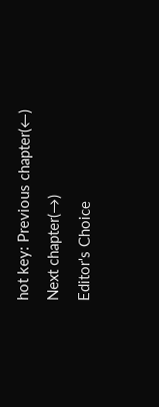hot key: Previous chapter(←) Next chapter(→)
Editor's Choice